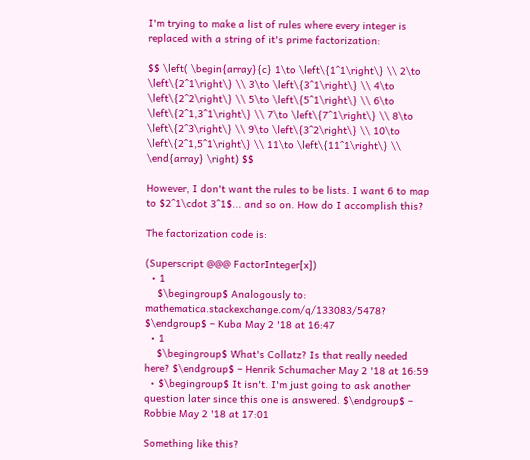I'm trying to make a list of rules where every integer is replaced with a string of it's prime factorization:

$$ \left( \begin{array}{c} 1\to \left\{1^1\right\} \\ 2\to \left\{2^1\right\} \\ 3\to \left\{3^1\right\} \\ 4\to \left\{2^2\right\} \\ 5\to \left\{5^1\right\} \\ 6\to \left\{2^1,3^1\right\} \\ 7\to \left\{7^1\right\} \\ 8\to \left\{2^3\right\} \\ 9\to \left\{3^2\right\} \\ 10\to \left\{2^1,5^1\right\} \\ 11\to \left\{11^1\right\} \\ \end{array} \right) $$

However, I don't want the rules to be lists. I want 6 to map to $2^1\cdot 3^1$... and so on. How do I accomplish this?

The factorization code is:

(Superscript @@@ FactorInteger[x])
  • 1
    $\begingroup$ Analogously to: mathematica.stackexchange.com/q/133083/5478? $\endgroup$ – Kuba May 2 '18 at 16:47
  • 1
    $\begingroup$ What's Collatz? Is that really needed here? $\endgroup$ – Henrik Schumacher May 2 '18 at 16:59
  • $\begingroup$ It isn't. I'm just going to ask another question later since this one is answered. $\endgroup$ – Robbie May 2 '18 at 17:01

Something like this?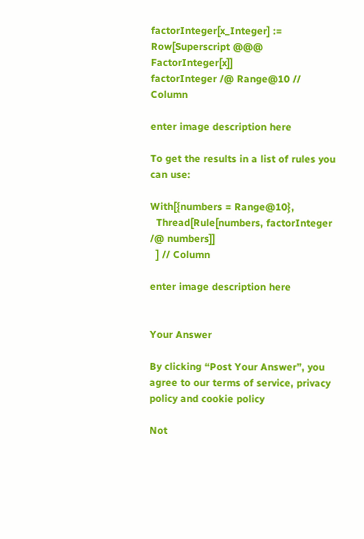factorInteger[x_Integer] := Row[Superscript @@@ FactorInteger[x]]
factorInteger /@ Range@10 // Column

enter image description here

To get the results in a list of rules you can use:

With[{numbers = Range@10},
  Thread[Rule[numbers, factorInteger /@ numbers]]
  ] // Column

enter image description here


Your Answer

By clicking “Post Your Answer”, you agree to our terms of service, privacy policy and cookie policy

Not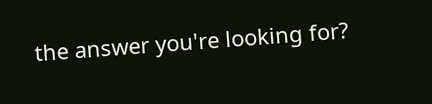the answer you're looking for?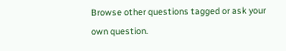Browse other questions tagged or ask your own question.